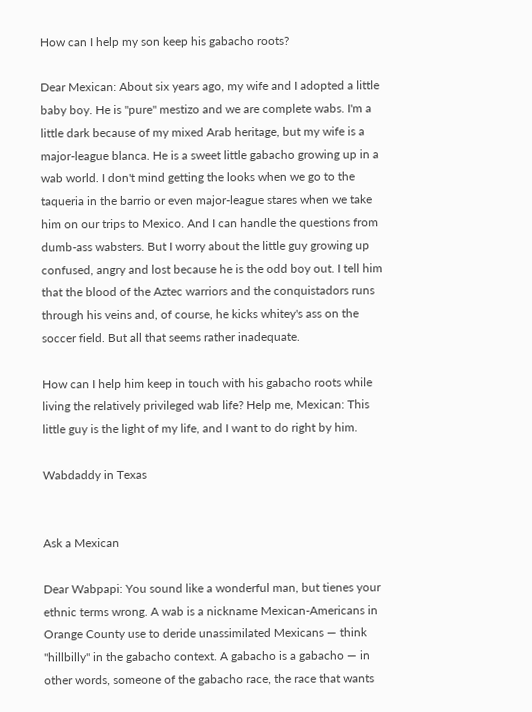How can I help my son keep his gabacho roots?

Dear Mexican: About six years ago, my wife and I adopted a little baby boy. He is "pure" mestizo and we are complete wabs. I'm a little dark because of my mixed Arab heritage, but my wife is a major-league blanca. He is a sweet little gabacho growing up in a wab world. I don't mind getting the looks when we go to the taqueria in the barrio or even major-league stares when we take him on our trips to Mexico. And I can handle the questions from dumb-ass wabsters. But I worry about the little guy growing up confused, angry and lost because he is the odd boy out. I tell him that the blood of the Aztec warriors and the conquistadors runs through his veins and, of course, he kicks whitey's ass on the soccer field. But all that seems rather inadequate.

How can I help him keep in touch with his gabacho roots while living the relatively privileged wab life? Help me, Mexican: This little guy is the light of my life, and I want to do right by him.

Wabdaddy in Texas


Ask a Mexican

Dear Wabpapi: You sound like a wonderful man, but tienes your ethnic terms wrong. A wab is a nickname Mexican-Americans in Orange County use to deride unassimilated Mexicans — think "hillbilly" in the gabacho context. A gabacho is a gabacho — in other words, someone of the gabacho race, the race that wants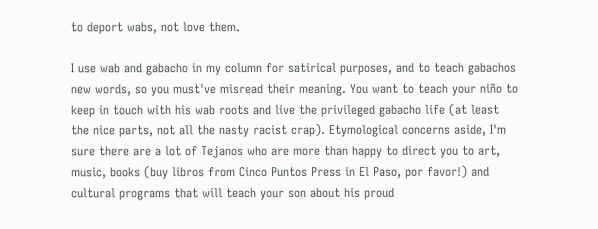to deport wabs, not love them.

I use wab and gabacho in my column for satirical purposes, and to teach gabachos new words, so you must've misread their meaning. You want to teach your niño to keep in touch with his wab roots and live the privileged gabacho life (at least the nice parts, not all the nasty racist crap). Etymological concerns aside, I'm sure there are a lot of Tejanos who are more than happy to direct you to art, music, books (buy libros from Cinco Puntos Press in El Paso, por favor!) and cultural programs that will teach your son about his proud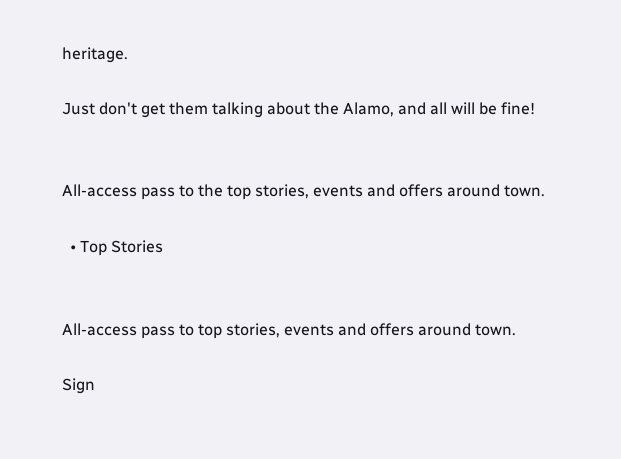heritage.

Just don't get them talking about the Alamo, and all will be fine!


All-access pass to the top stories, events and offers around town.

  • Top Stories


All-access pass to top stories, events and offers around town.

Sign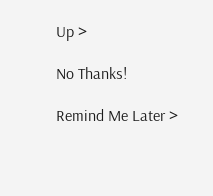Up >

No Thanks!

Remind Me Later >